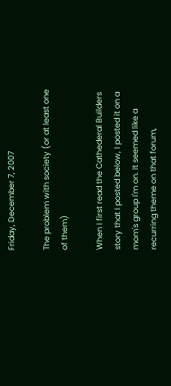Friday, December 7, 2007

The problem with society (or at least one of them)

When I first read the Cathederal Builders story that I posted below, I posted it on a mom's group I'm on. It seemed like a recurring theme on that forum,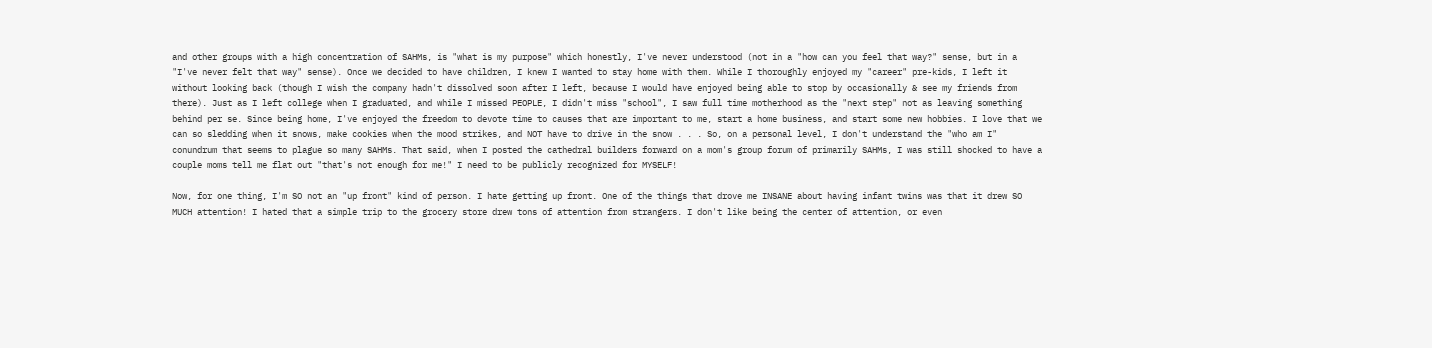and other groups with a high concentration of SAHMs, is "what is my purpose" which honestly, I've never understood (not in a "how can you feel that way?" sense, but in a "I've never felt that way" sense). Once we decided to have children, I knew I wanted to stay home with them. While I thoroughly enjoyed my "career" pre-kids, I left it without looking back (though I wish the company hadn't dissolved soon after I left, because I would have enjoyed being able to stop by occasionally & see my friends from there). Just as I left college when I graduated, and while I missed PEOPLE, I didn't miss "school", I saw full time motherhood as the "next step" not as leaving something behind per se. Since being home, I've enjoyed the freedom to devote time to causes that are important to me, start a home business, and start some new hobbies. I love that we can so sledding when it snows, make cookies when the mood strikes, and NOT have to drive in the snow . . . So, on a personal level, I don't understand the "who am I" conundrum that seems to plague so many SAHMs. That said, when I posted the cathedral builders forward on a mom's group forum of primarily SAHMs, I was still shocked to have a couple moms tell me flat out "that's not enough for me!" I need to be publicly recognized for MYSELF!

Now, for one thing, I'm SO not an "up front" kind of person. I hate getting up front. One of the things that drove me INSANE about having infant twins was that it drew SO MUCH attention! I hated that a simple trip to the grocery store drew tons of attention from strangers. I don't like being the center of attention, or even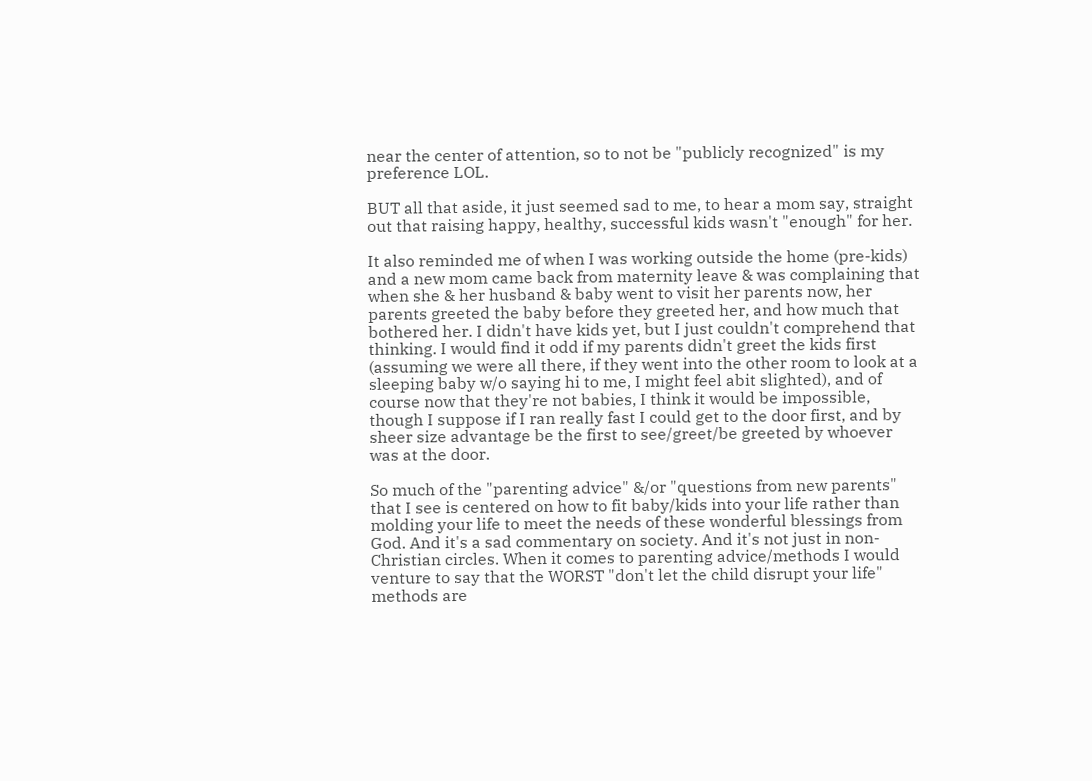near the center of attention, so to not be "publicly recognized" is my preference LOL.

BUT all that aside, it just seemed sad to me, to hear a mom say, straight out that raising happy, healthy, successful kids wasn't "enough" for her.

It also reminded me of when I was working outside the home (pre-kids) and a new mom came back from maternity leave & was complaining that when she & her husband & baby went to visit her parents now, her parents greeted the baby before they greeted her, and how much that bothered her. I didn't have kids yet, but I just couldn't comprehend that thinking. I would find it odd if my parents didn't greet the kids first (assuming we were all there, if they went into the other room to look at a sleeping baby w/o saying hi to me, I might feel abit slighted), and of course now that they're not babies, I think it would be impossible, though I suppose if I ran really fast I could get to the door first, and by sheer size advantage be the first to see/greet/be greeted by whoever was at the door.

So much of the "parenting advice" &/or "questions from new parents" that I see is centered on how to fit baby/kids into your life rather than molding your life to meet the needs of these wonderful blessings from God. And it's a sad commentary on society. And it's not just in non-Christian circles. When it comes to parenting advice/methods I would venture to say that the WORST "don't let the child disrupt your life" methods are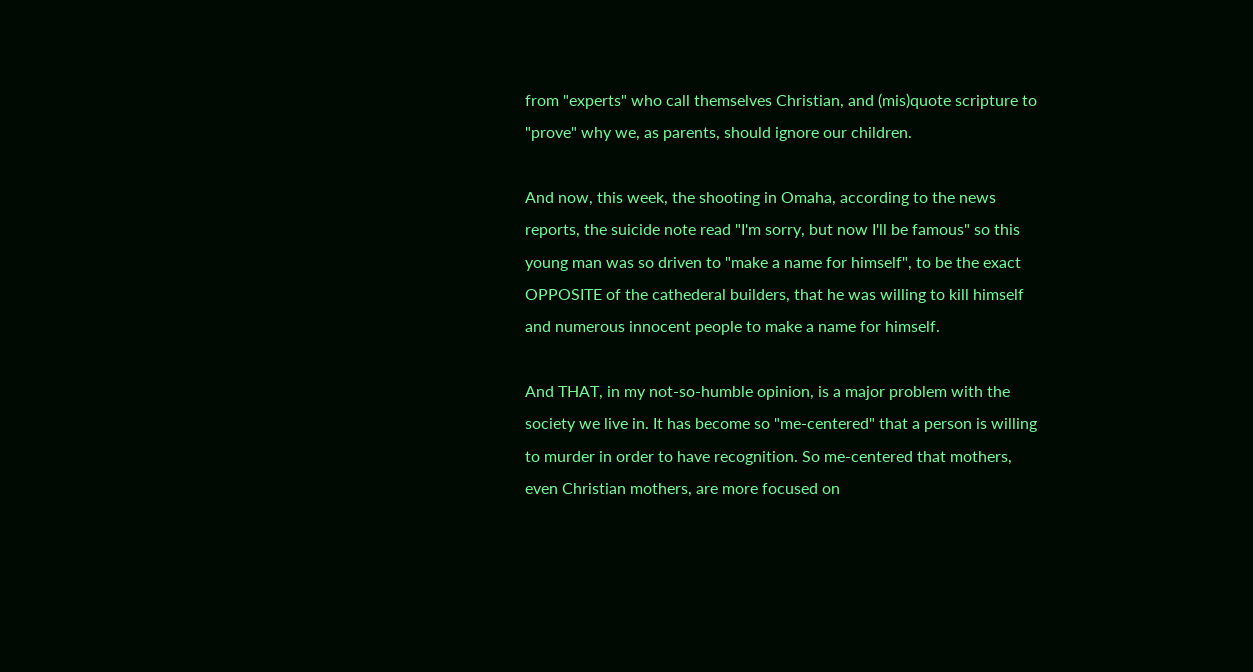from "experts" who call themselves Christian, and (mis)quote scripture to "prove" why we, as parents, should ignore our children.

And now, this week, the shooting in Omaha, according to the news reports, the suicide note read "I'm sorry, but now I'll be famous" so this young man was so driven to "make a name for himself", to be the exact OPPOSITE of the cathederal builders, that he was willing to kill himself and numerous innocent people to make a name for himself.

And THAT, in my not-so-humble opinion, is a major problem with the society we live in. It has become so "me-centered" that a person is willing to murder in order to have recognition. So me-centered that mothers, even Christian mothers, are more focused on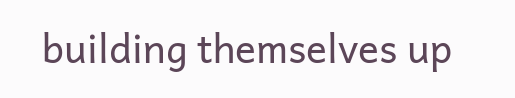building themselves up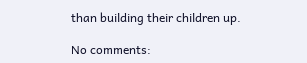than building their children up.

No comments: